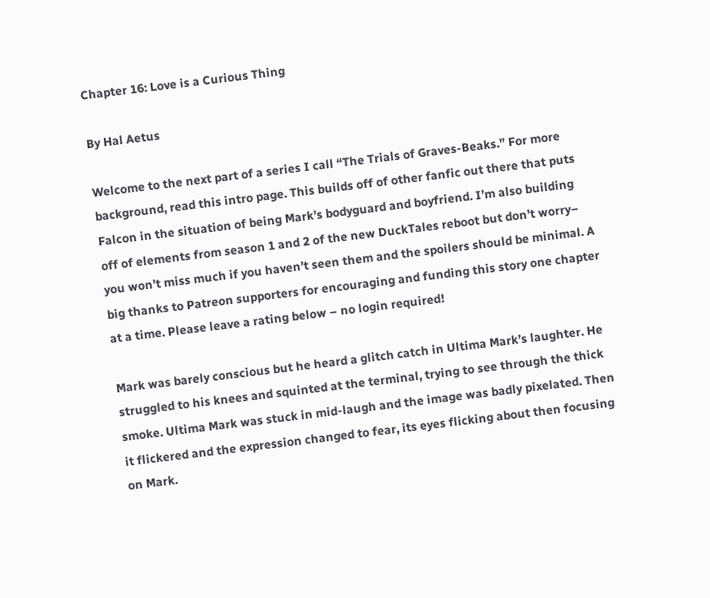Chapter 16: Love is a Curious Thing

By Hal Aetus

Welcome to the next part of a series I call “The Trials of Graves-Beaks.” For more background, read this intro page. This builds off of other fanfic out there that puts Falcon in the situation of being Mark’s bodyguard and boyfriend. I’m also building off of elements from season 1 and 2 of the new DuckTales reboot but don’t worry– you won’t miss much if you haven’t seen them and the spoilers should be minimal. A big thanks to Patreon supporters for encouraging and funding this story one chapter at a time. Please leave a rating below – no login required!

Mark was barely conscious but he heard a glitch catch in Ultima Mark’s laughter. He struggled to his knees and squinted at the terminal, trying to see through the thick smoke. Ultima Mark was stuck in mid-laugh and the image was badly pixelated. Then it flickered and the expression changed to fear, its eyes flicking about then focusing on Mark.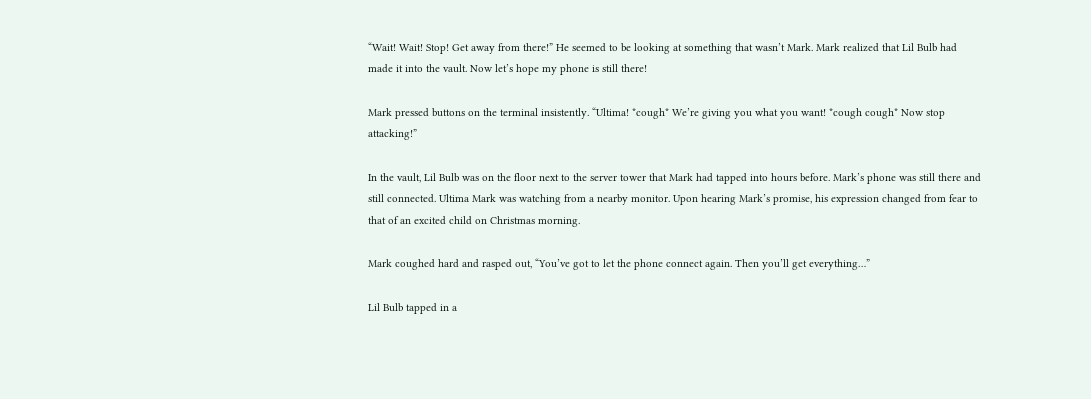“Wait! Wait! Stop! Get away from there!” He seemed to be looking at something that wasn’t Mark. Mark realized that Lil Bulb had made it into the vault. Now let’s hope my phone is still there!

Mark pressed buttons on the terminal insistently. “Ultima! *cough* We’re giving you what you want! *cough cough* Now stop attacking!”

In the vault, Lil Bulb was on the floor next to the server tower that Mark had tapped into hours before. Mark’s phone was still there and still connected. Ultima Mark was watching from a nearby monitor. Upon hearing Mark’s promise, his expression changed from fear to that of an excited child on Christmas morning.

Mark coughed hard and rasped out, “You’ve got to let the phone connect again. Then you’ll get everything…”

Lil Bulb tapped in a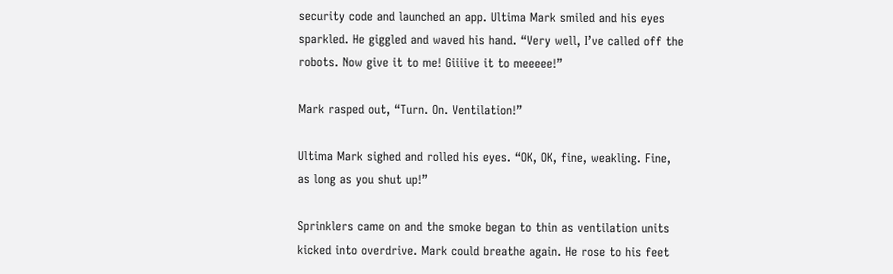security code and launched an app. Ultima Mark smiled and his eyes sparkled. He giggled and waved his hand. “Very well, I’ve called off the robots. Now give it to me! Giiiive it to meeeee!”

Mark rasped out, “Turn. On. Ventilation!”

Ultima Mark sighed and rolled his eyes. “OK, OK, fine, weakling. Fine, as long as you shut up!”

Sprinklers came on and the smoke began to thin as ventilation units kicked into overdrive. Mark could breathe again. He rose to his feet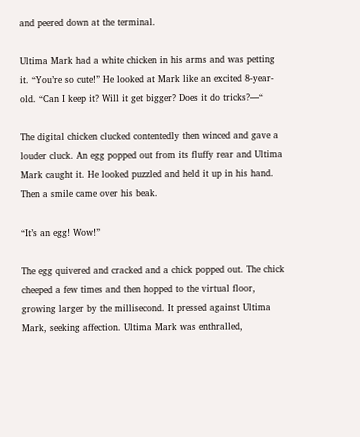and peered down at the terminal.

Ultima Mark had a white chicken in his arms and was petting it. “You’re so cute!” He looked at Mark like an excited 8-year-old. “Can I keep it? Will it get bigger? Does it do tricks?—“

The digital chicken clucked contentedly then winced and gave a louder cluck. An egg popped out from its fluffy rear and Ultima Mark caught it. He looked puzzled and held it up in his hand. Then a smile came over his beak.

“It’s an egg! Wow!”

The egg quivered and cracked and a chick popped out. The chick cheeped a few times and then hopped to the virtual floor, growing larger by the millisecond. It pressed against Ultima Mark, seeking affection. Ultima Mark was enthralled,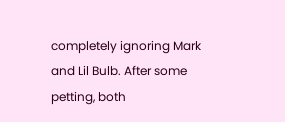completely ignoring Mark and Lil Bulb. After some petting, both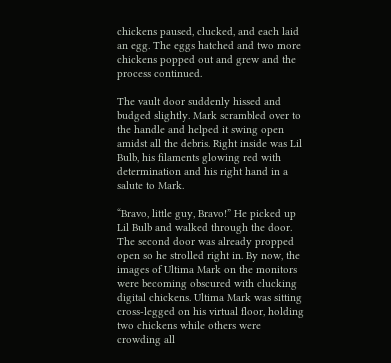chickens paused, clucked, and each laid an egg. The eggs hatched and two more chickens popped out and grew and the process continued.

The vault door suddenly hissed and budged slightly. Mark scrambled over to the handle and helped it swing open amidst all the debris. Right inside was Lil Bulb, his filaments glowing red with determination and his right hand in a salute to Mark.

“Bravo, little guy, Bravo!” He picked up Lil Bulb and walked through the door. The second door was already propped open so he strolled right in. By now, the images of Ultima Mark on the monitors were becoming obscured with clucking digital chickens. Ultima Mark was sitting cross-legged on his virtual floor, holding two chickens while others were crowding all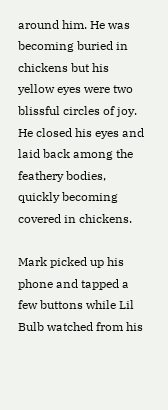around him. He was becoming buried in chickens but his yellow eyes were two blissful circles of joy. He closed his eyes and laid back among the feathery bodies, quickly becoming covered in chickens.

Mark picked up his phone and tapped a few buttons while Lil Bulb watched from his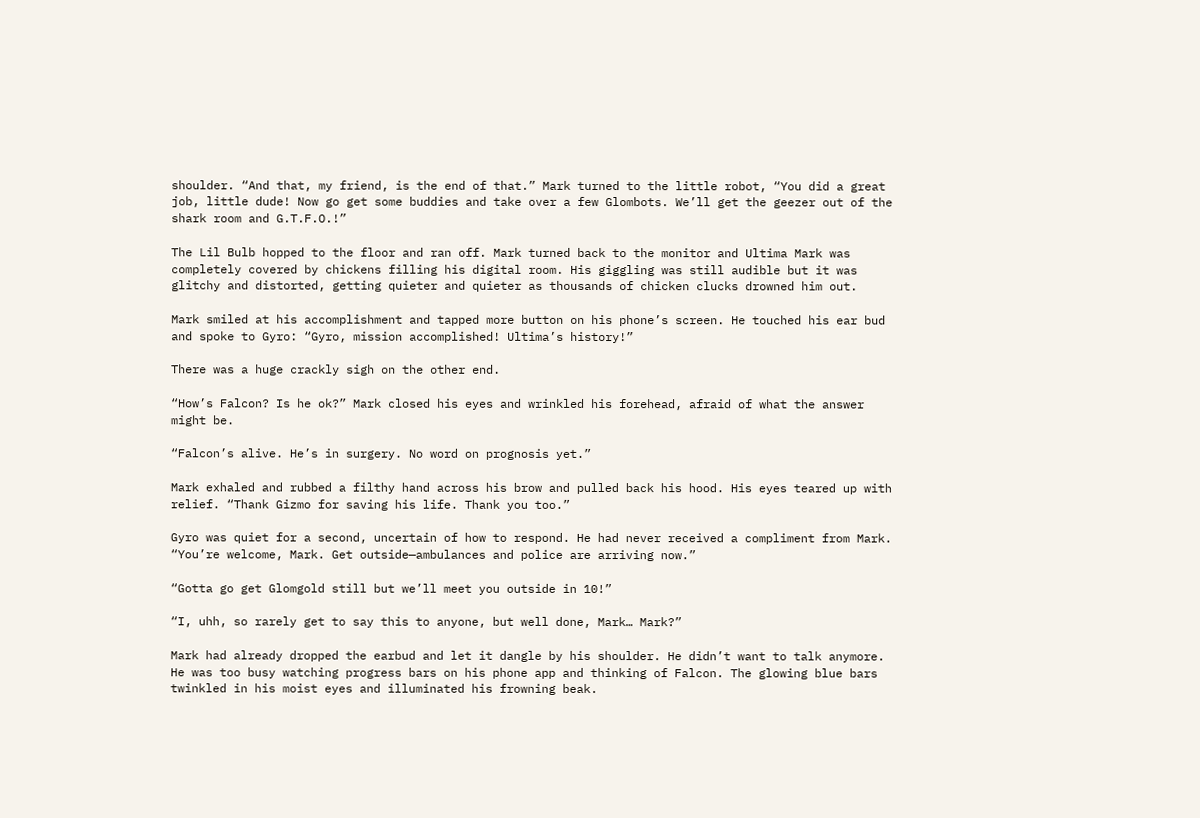shoulder. “And that, my friend, is the end of that.” Mark turned to the little robot, “You did a great job, little dude! Now go get some buddies and take over a few Glombots. We’ll get the geezer out of the shark room and G.T.F.O.!”

The Lil Bulb hopped to the floor and ran off. Mark turned back to the monitor and Ultima Mark was completely covered by chickens filling his digital room. His giggling was still audible but it was glitchy and distorted, getting quieter and quieter as thousands of chicken clucks drowned him out.

Mark smiled at his accomplishment and tapped more button on his phone’s screen. He touched his ear bud and spoke to Gyro: “Gyro, mission accomplished! Ultima’s history!”

There was a huge crackly sigh on the other end.

“How’s Falcon? Is he ok?” Mark closed his eyes and wrinkled his forehead, afraid of what the answer might be.

“Falcon’s alive. He’s in surgery. No word on prognosis yet.”

Mark exhaled and rubbed a filthy hand across his brow and pulled back his hood. His eyes teared up with relief. “Thank Gizmo for saving his life. Thank you too.”

Gyro was quiet for a second, uncertain of how to respond. He had never received a compliment from Mark. “You’re welcome, Mark. Get outside—ambulances and police are arriving now.”

“Gotta go get Glomgold still but we’ll meet you outside in 10!”

“I, uhh, so rarely get to say this to anyone, but well done, Mark… Mark?”

Mark had already dropped the earbud and let it dangle by his shoulder. He didn’t want to talk anymore. He was too busy watching progress bars on his phone app and thinking of Falcon. The glowing blue bars twinkled in his moist eyes and illuminated his frowning beak.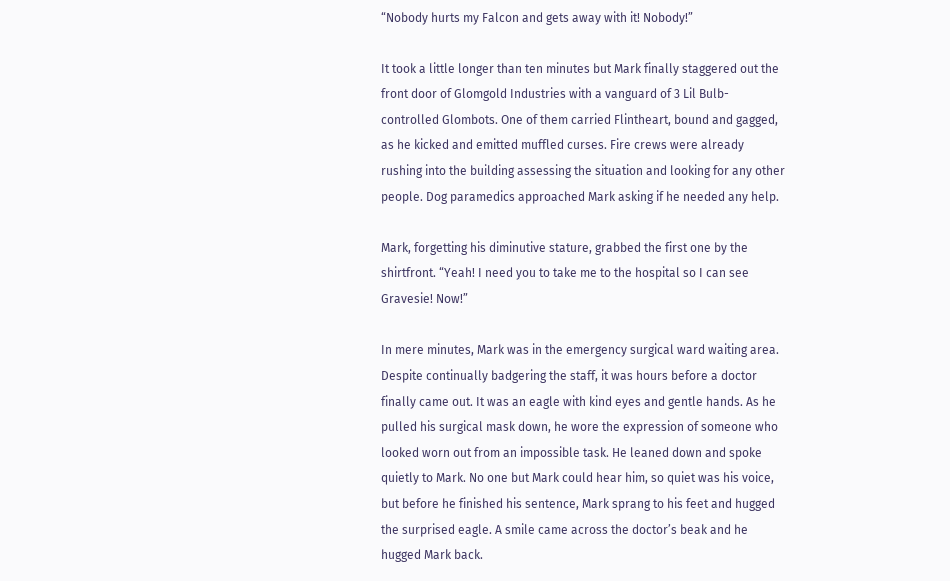“Nobody hurts my Falcon and gets away with it! Nobody!”

It took a little longer than ten minutes but Mark finally staggered out the front door of Glomgold Industries with a vanguard of 3 Lil Bulb-controlled Glombots. One of them carried Flintheart, bound and gagged, as he kicked and emitted muffled curses. Fire crews were already rushing into the building assessing the situation and looking for any other people. Dog paramedics approached Mark asking if he needed any help.

Mark, forgetting his diminutive stature, grabbed the first one by the shirtfront. “Yeah! I need you to take me to the hospital so I can see Gravesie! Now!”

In mere minutes, Mark was in the emergency surgical ward waiting area. Despite continually badgering the staff, it was hours before a doctor finally came out. It was an eagle with kind eyes and gentle hands. As he pulled his surgical mask down, he wore the expression of someone who looked worn out from an impossible task. He leaned down and spoke quietly to Mark. No one but Mark could hear him, so quiet was his voice, but before he finished his sentence, Mark sprang to his feet and hugged the surprised eagle. A smile came across the doctor’s beak and he hugged Mark back.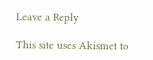Leave a Reply

This site uses Akismet to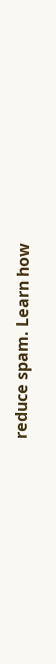reduce spam. Learn how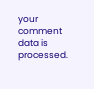your comment data is processed.